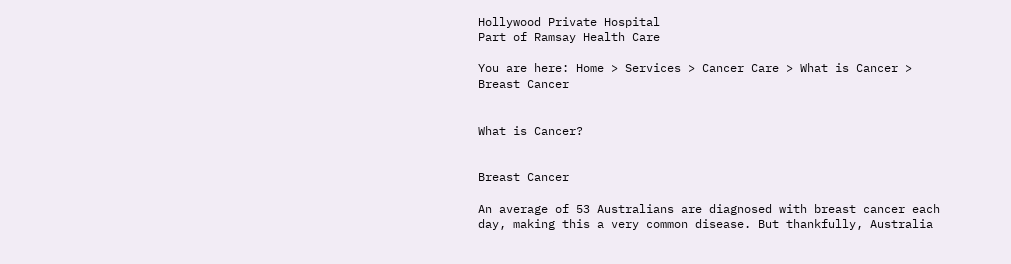Hollywood Private Hospital
Part of Ramsay Health Care

You are here: Home > Services > Cancer Care > What is Cancer > Breast Cancer


What is Cancer?


Breast Cancer

An average of 53 Australians are diagnosed with breast cancer each day, making this a very common disease. But thankfully, Australia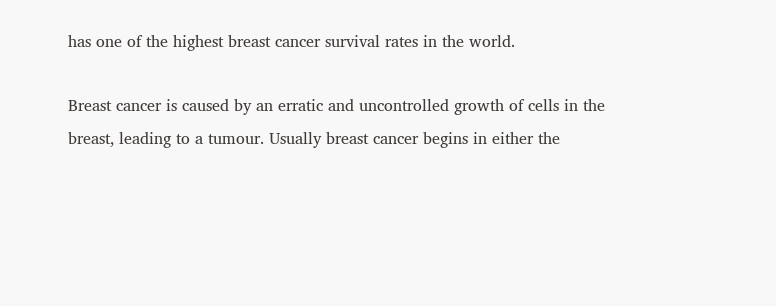has one of the highest breast cancer survival rates in the world.

Breast cancer is caused by an erratic and uncontrolled growth of cells in the breast, leading to a tumour. Usually breast cancer begins in either the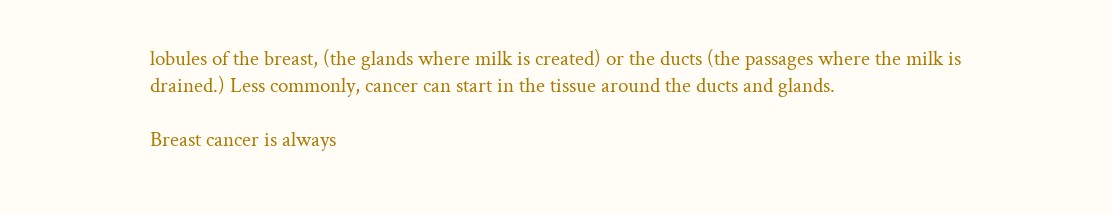lobules of the breast, (the glands where milk is created) or the ducts (the passages where the milk is drained.) Less commonly, cancer can start in the tissue around the ducts and glands.

Breast cancer is always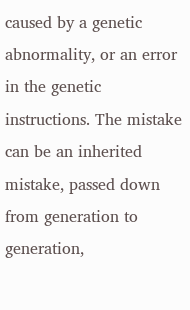caused by a genetic abnormality, or an error in the genetic instructions. The mistake can be an inherited mistake, passed down from generation to generation,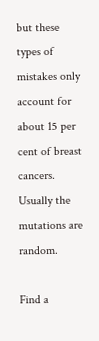but these types of mistakes only account for about 15 per cent of breast cancers. Usually the mutations are random.

Find a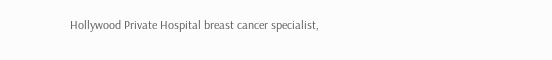Hollywood Private Hospital breast cancer specialist,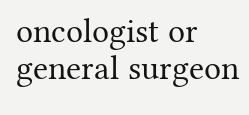oncologist or general surgeon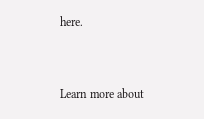here.


Learn more about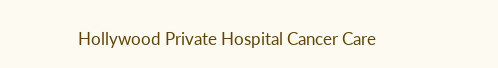Hollywood Private Hospital Cancer Care